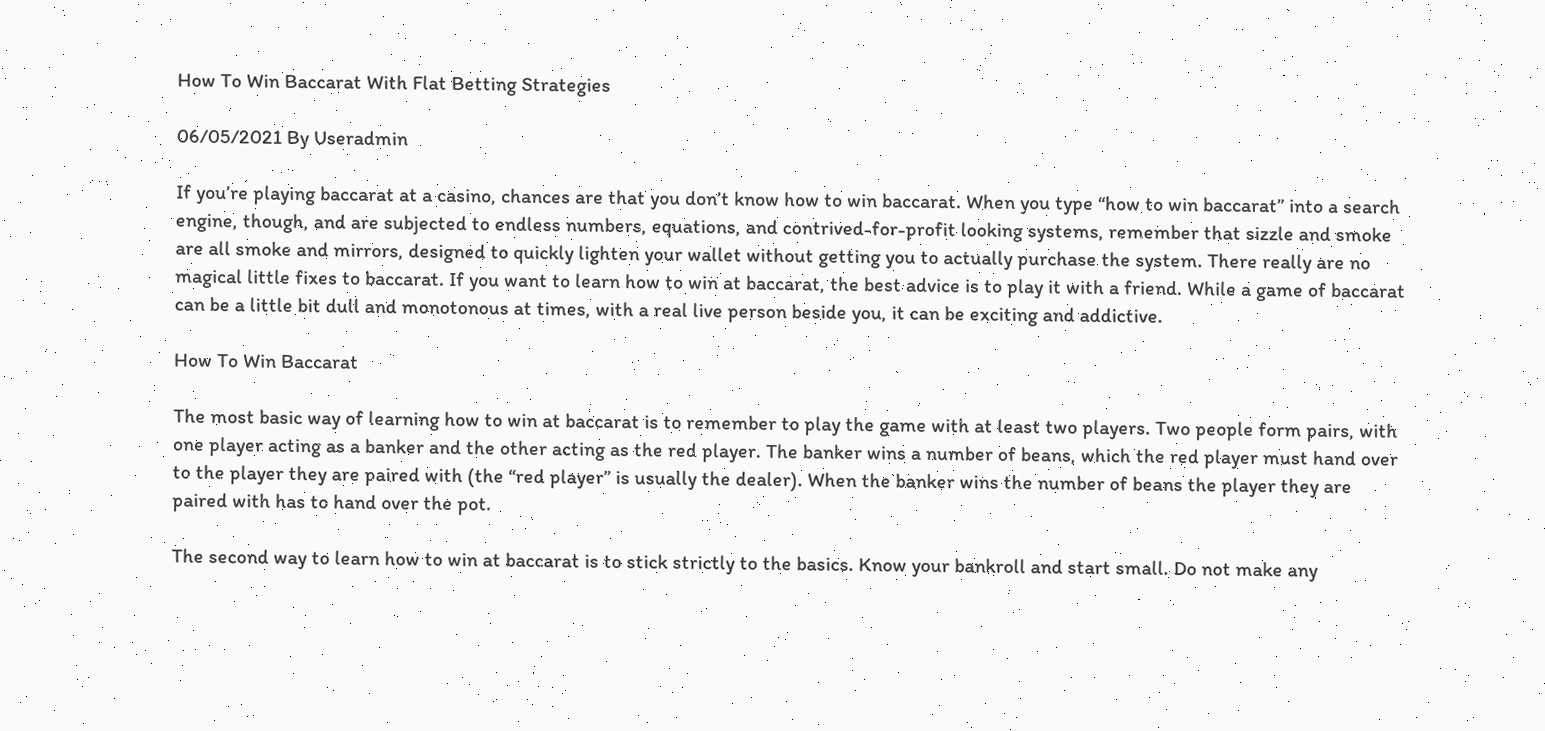How To Win Baccarat With Flat Betting Strategies

06/05/2021 By Useradmin

If you’re playing baccarat at a casino, chances are that you don’t know how to win baccarat. When you type “how to win baccarat” into a search engine, though, and are subjected to endless numbers, equations, and contrived-for-profit looking systems, remember that sizzle and smoke are all smoke and mirrors, designed to quickly lighten your wallet without getting you to actually purchase the system. There really are no magical little fixes to baccarat. If you want to learn how to win at baccarat, the best advice is to play it with a friend. While a game of baccarat can be a little bit dull and monotonous at times, with a real live person beside you, it can be exciting and addictive.

How To Win Baccarat

The most basic way of learning how to win at baccarat is to remember to play the game with at least two players. Two people form pairs, with one player acting as a banker and the other acting as the red player. The banker wins a number of beans, which the red player must hand over to the player they are paired with (the “red player” is usually the dealer). When the banker wins the number of beans the player they are paired with has to hand over the pot.

The second way to learn how to win at baccarat is to stick strictly to the basics. Know your bankroll and start small. Do not make any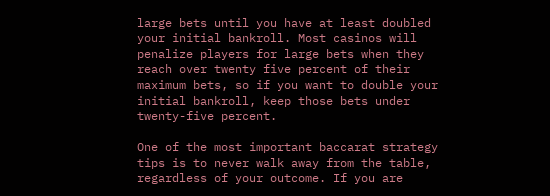large bets until you have at least doubled your initial bankroll. Most casinos will penalize players for large bets when they reach over twenty five percent of their maximum bets, so if you want to double your initial bankroll, keep those bets under twenty-five percent.

One of the most important baccarat strategy tips is to never walk away from the table, regardless of your outcome. If you are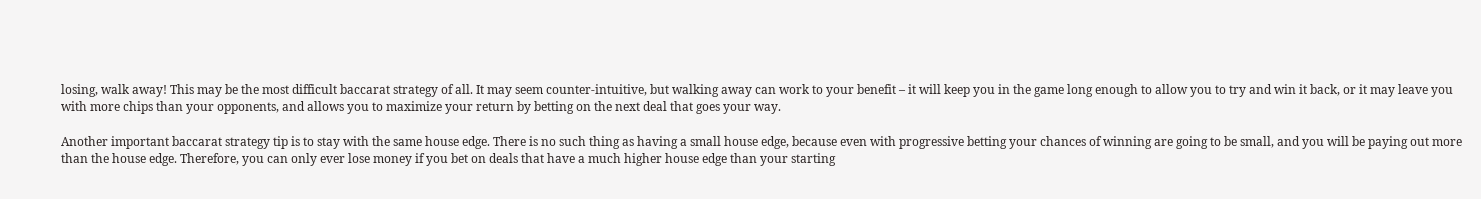losing, walk away! This may be the most difficult baccarat strategy of all. It may seem counter-intuitive, but walking away can work to your benefit – it will keep you in the game long enough to allow you to try and win it back, or it may leave you with more chips than your opponents, and allows you to maximize your return by betting on the next deal that goes your way.

Another important baccarat strategy tip is to stay with the same house edge. There is no such thing as having a small house edge, because even with progressive betting your chances of winning are going to be small, and you will be paying out more than the house edge. Therefore, you can only ever lose money if you bet on deals that have a much higher house edge than your starting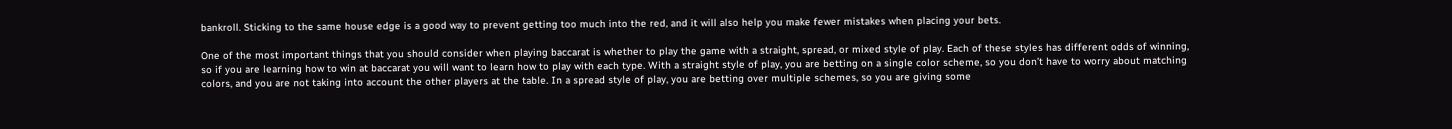bankroll. Sticking to the same house edge is a good way to prevent getting too much into the red, and it will also help you make fewer mistakes when placing your bets.

One of the most important things that you should consider when playing baccarat is whether to play the game with a straight, spread, or mixed style of play. Each of these styles has different odds of winning, so if you are learning how to win at baccarat you will want to learn how to play with each type. With a straight style of play, you are betting on a single color scheme, so you don’t have to worry about matching colors, and you are not taking into account the other players at the table. In a spread style of play, you are betting over multiple schemes, so you are giving some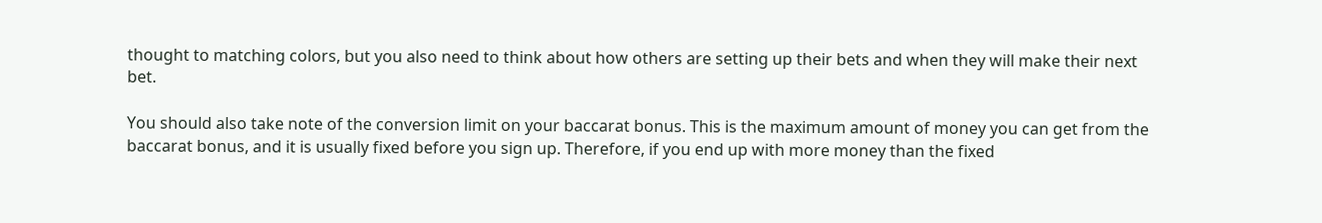thought to matching colors, but you also need to think about how others are setting up their bets and when they will make their next bet.

You should also take note of the conversion limit on your baccarat bonus. This is the maximum amount of money you can get from the baccarat bonus, and it is usually fixed before you sign up. Therefore, if you end up with more money than the fixed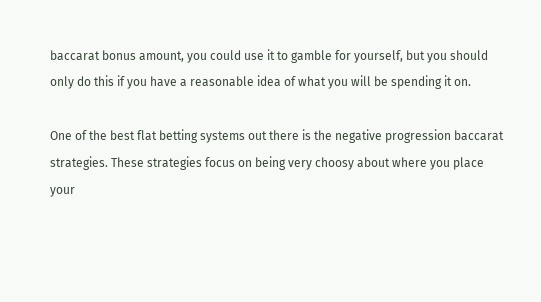baccarat bonus amount, you could use it to gamble for yourself, but you should only do this if you have a reasonable idea of what you will be spending it on.

One of the best flat betting systems out there is the negative progression baccarat strategies. These strategies focus on being very choosy about where you place your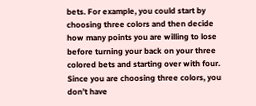bets. For example, you could start by choosing three colors and then decide how many points you are willing to lose before turning your back on your three colored bets and starting over with four. Since you are choosing three colors, you don’t have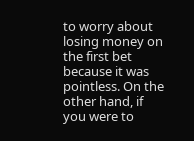to worry about losing money on the first bet because it was pointless. On the other hand, if you were to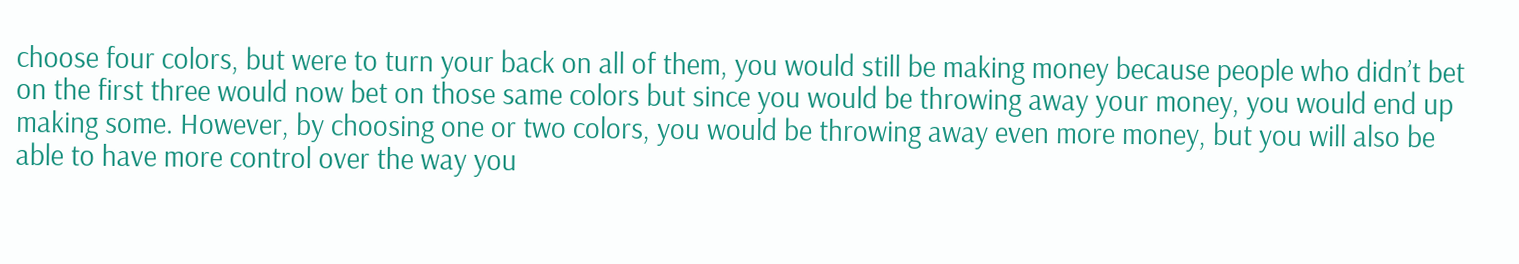choose four colors, but were to turn your back on all of them, you would still be making money because people who didn’t bet on the first three would now bet on those same colors but since you would be throwing away your money, you would end up making some. However, by choosing one or two colors, you would be throwing away even more money, but you will also be able to have more control over the way you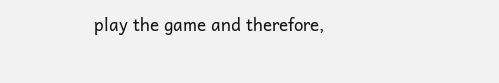play the game and therefore,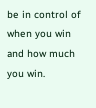be in control of when you win and how much you win.